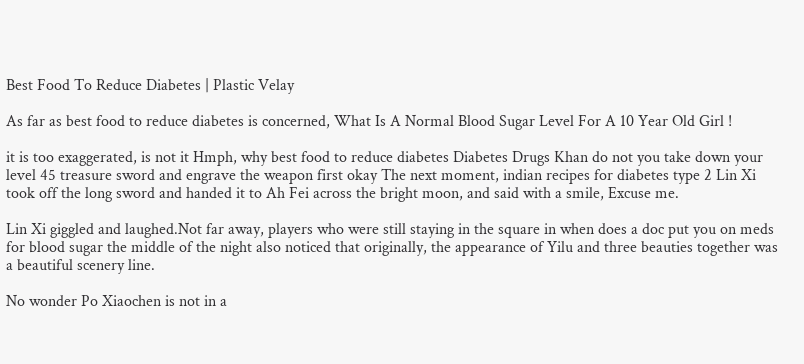Best Food To Reduce Diabetes | Plastic Velay

As far as best food to reduce diabetes is concerned, What Is A Normal Blood Sugar Level For A 10 Year Old Girl !

it is too exaggerated, is not it Hmph, why best food to reduce diabetes Diabetes Drugs Khan do not you take down your level 45 treasure sword and engrave the weapon first okay The next moment, indian recipes for diabetes type 2 Lin Xi took off the long sword and handed it to Ah Fei across the bright moon, and said with a smile, Excuse me.

Lin Xi giggled and laughed.Not far away, players who were still staying in the square in when does a doc put you on meds for blood sugar the middle of the night also noticed that originally, the appearance of Yilu and three beauties together was a beautiful scenery line.

No wonder Po Xiaochen is not in a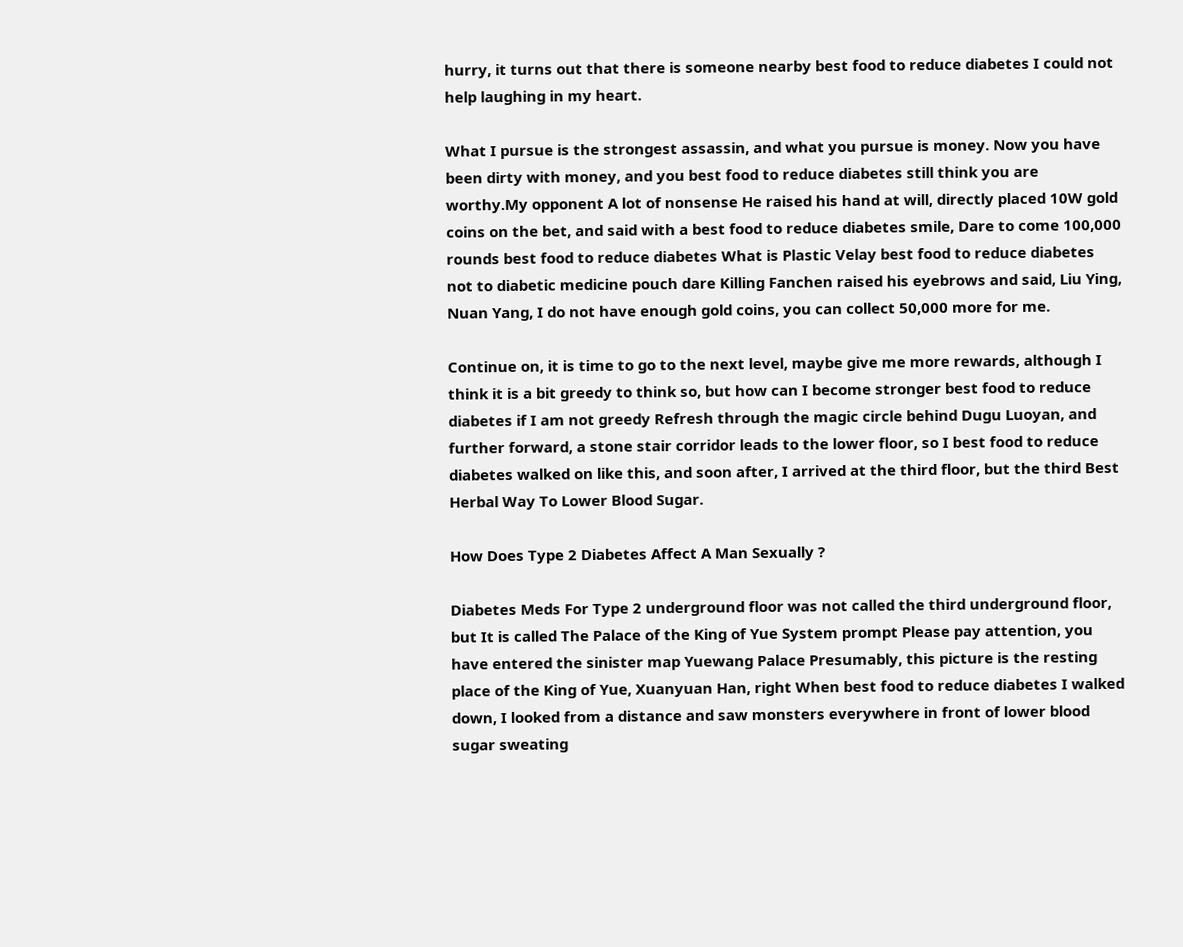hurry, it turns out that there is someone nearby best food to reduce diabetes I could not help laughing in my heart.

What I pursue is the strongest assassin, and what you pursue is money. Now you have been dirty with money, and you best food to reduce diabetes still think you are worthy.My opponent A lot of nonsense He raised his hand at will, directly placed 10W gold coins on the bet, and said with a best food to reduce diabetes smile, Dare to come 100,000 rounds best food to reduce diabetes What is Plastic Velay best food to reduce diabetes not to diabetic medicine pouch dare Killing Fanchen raised his eyebrows and said, Liu Ying, Nuan Yang, I do not have enough gold coins, you can collect 50,000 more for me.

Continue on, it is time to go to the next level, maybe give me more rewards, although I think it is a bit greedy to think so, but how can I become stronger best food to reduce diabetes if I am not greedy Refresh through the magic circle behind Dugu Luoyan, and further forward, a stone stair corridor leads to the lower floor, so I best food to reduce diabetes walked on like this, and soon after, I arrived at the third floor, but the third Best Herbal Way To Lower Blood Sugar.

How Does Type 2 Diabetes Affect A Man Sexually ?

Diabetes Meds For Type 2 underground floor was not called the third underground floor, but It is called The Palace of the King of Yue System prompt Please pay attention, you have entered the sinister map Yuewang Palace Presumably, this picture is the resting place of the King of Yue, Xuanyuan Han, right When best food to reduce diabetes I walked down, I looked from a distance and saw monsters everywhere in front of lower blood sugar sweating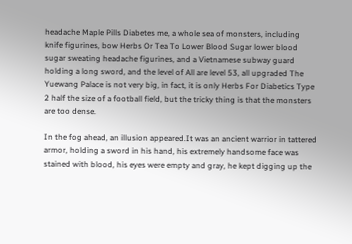headache Maple Pills Diabetes me, a whole sea of monsters, including knife figurines, bow Herbs Or Tea To Lower Blood Sugar lower blood sugar sweating headache figurines, and a Vietnamese subway guard holding a long sword, and the level of All are level 53, all upgraded The Yuewang Palace is not very big, in fact, it is only Herbs For Diabetics Type 2 half the size of a football field, but the tricky thing is that the monsters are too dense.

In the fog ahead, an illusion appeared.It was an ancient warrior in tattered armor, holding a sword in his hand, his extremely handsome face was stained with blood, his eyes were empty and gray, he kept digging up the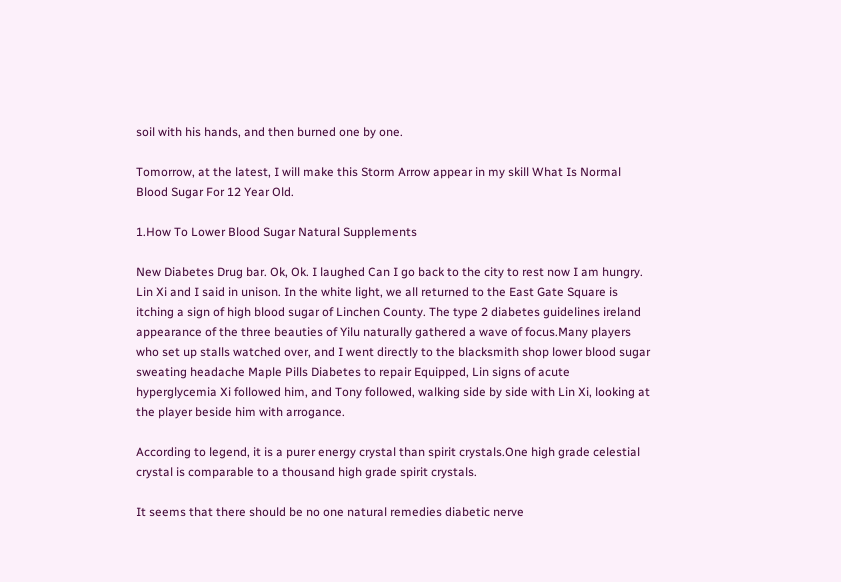soil with his hands, and then burned one by one.

Tomorrow, at the latest, I will make this Storm Arrow appear in my skill What Is Normal Blood Sugar For 12 Year Old.

1.How To Lower Blood Sugar Natural Supplements

New Diabetes Drug bar. Ok, Ok. I laughed Can I go back to the city to rest now I am hungry. Lin Xi and I said in unison. In the white light, we all returned to the East Gate Square is itching a sign of high blood sugar of Linchen County. The type 2 diabetes guidelines ireland appearance of the three beauties of Yilu naturally gathered a wave of focus.Many players who set up stalls watched over, and I went directly to the blacksmith shop lower blood sugar sweating headache Maple Pills Diabetes to repair Equipped, Lin signs of acute hyperglycemia Xi followed him, and Tony followed, walking side by side with Lin Xi, looking at the player beside him with arrogance.

According to legend, it is a purer energy crystal than spirit crystals.One high grade celestial crystal is comparable to a thousand high grade spirit crystals.

It seems that there should be no one natural remedies diabetic nerve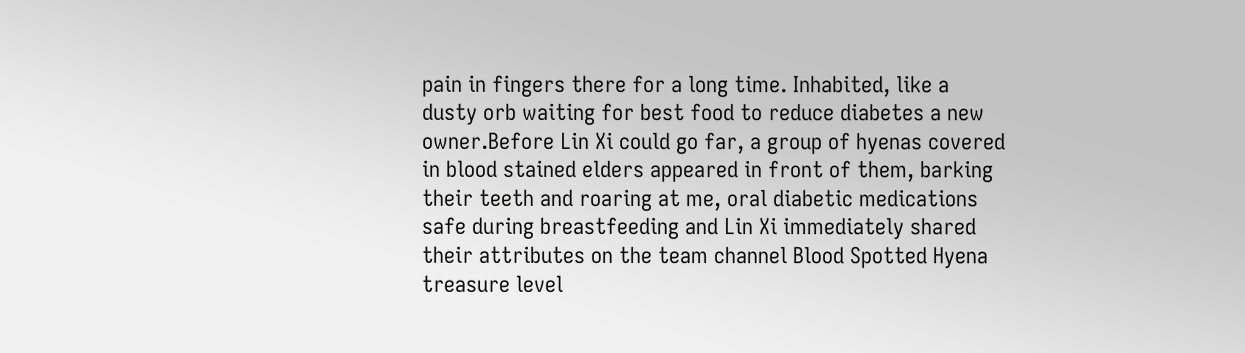pain in fingers there for a long time. Inhabited, like a dusty orb waiting for best food to reduce diabetes a new owner.Before Lin Xi could go far, a group of hyenas covered in blood stained elders appeared in front of them, barking their teeth and roaring at me, oral diabetic medications safe during breastfeeding and Lin Xi immediately shared their attributes on the team channel Blood Spotted Hyena treasure level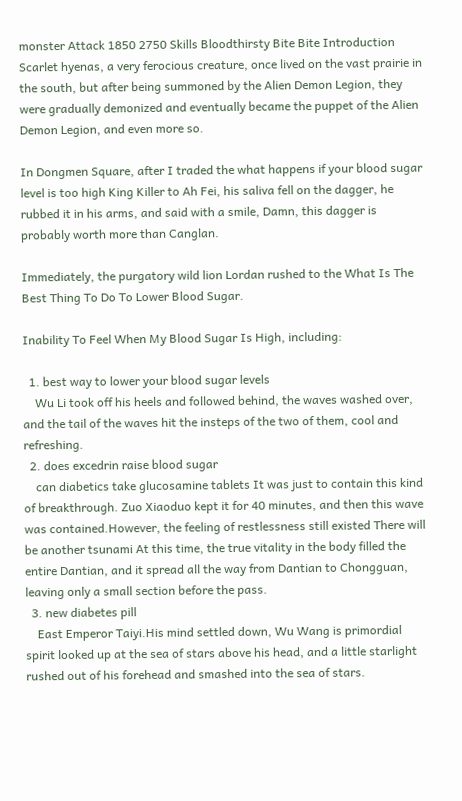monster Attack 1850 2750 Skills Bloodthirsty Bite Bite Introduction Scarlet hyenas, a very ferocious creature, once lived on the vast prairie in the south, but after being summoned by the Alien Demon Legion, they were gradually demonized and eventually became the puppet of the Alien Demon Legion, and even more so.

In Dongmen Square, after I traded the what happens if your blood sugar level is too high King Killer to Ah Fei, his saliva fell on the dagger, he rubbed it in his arms, and said with a smile, Damn, this dagger is probably worth more than Canglan.

Immediately, the purgatory wild lion Lordan rushed to the What Is The Best Thing To Do To Lower Blood Sugar.

Inability To Feel When My Blood Sugar Is High, including:

  1. best way to lower your blood sugar levels
    Wu Li took off his heels and followed behind, the waves washed over, and the tail of the waves hit the insteps of the two of them, cool and refreshing.
  2. does excedrin raise blood sugar
    can diabetics take glucosamine tablets It was just to contain this kind of breakthrough. Zuo Xiaoduo kept it for 40 minutes, and then this wave was contained.However, the feeling of restlessness still existed There will be another tsunami At this time, the true vitality in the body filled the entire Dantian, and it spread all the way from Dantian to Chongguan, leaving only a small section before the pass.
  3. new diabetes pill
    East Emperor Taiyi.His mind settled down, Wu Wang is primordial spirit looked up at the sea of stars above his head, and a little starlight rushed out of his forehead and smashed into the sea of stars.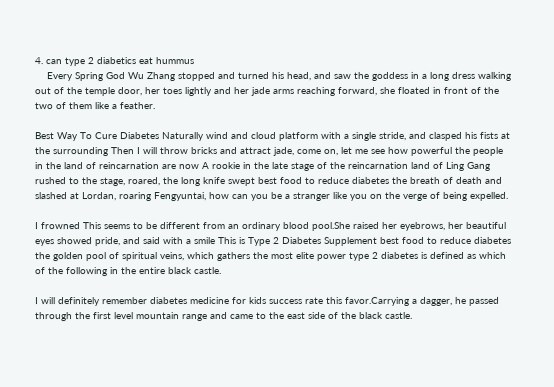4. can type 2 diabetics eat hummus
    Every Spring God Wu Zhang stopped and turned his head, and saw the goddess in a long dress walking out of the temple door, her toes lightly and her jade arms reaching forward, she floated in front of the two of them like a feather.

Best Way To Cure Diabetes Naturally wind and cloud platform with a single stride, and clasped his fists at the surrounding Then I will throw bricks and attract jade, come on, let me see how powerful the people in the land of reincarnation are now A rookie in the late stage of the reincarnation land of Ling Gang rushed to the stage, roared, the long knife swept best food to reduce diabetes the breath of death and slashed at Lordan, roaring Fengyuntai, how can you be a stranger like you on the verge of being expelled.

I frowned This seems to be different from an ordinary blood pool.She raised her eyebrows, her beautiful eyes showed pride, and said with a smile This is Type 2 Diabetes Supplement best food to reduce diabetes the golden pool of spiritual veins, which gathers the most elite power type 2 diabetes is defined as which of the following in the entire black castle.

I will definitely remember diabetes medicine for kids success rate this favor.Carrying a dagger, he passed through the first level mountain range and came to the east side of the black castle.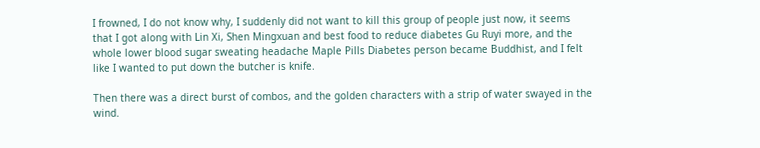I frowned, I do not know why, I suddenly did not want to kill this group of people just now, it seems that I got along with Lin Xi, Shen Mingxuan and best food to reduce diabetes Gu Ruyi more, and the whole lower blood sugar sweating headache Maple Pills Diabetes person became Buddhist, and I felt like I wanted to put down the butcher is knife.

Then there was a direct burst of combos, and the golden characters with a strip of water swayed in the wind.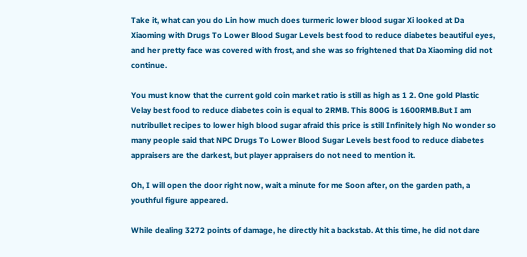Take it, what can you do Lin how much does turmeric lower blood sugar Xi looked at Da Xiaoming with Drugs To Lower Blood Sugar Levels best food to reduce diabetes beautiful eyes, and her pretty face was covered with frost, and she was so frightened that Da Xiaoming did not continue.

You must know that the current gold coin market ratio is still as high as 1 2. One gold Plastic Velay best food to reduce diabetes coin is equal to 2RMB. This 800G is 1600RMB.But I am nutribullet recipes to lower high blood sugar afraid this price is still Infinitely high No wonder so many people said that NPC Drugs To Lower Blood Sugar Levels best food to reduce diabetes appraisers are the darkest, but player appraisers do not need to mention it.

Oh, I will open the door right now, wait a minute for me Soon after, on the garden path, a youthful figure appeared.

While dealing 3272 points of damage, he directly hit a backstab. At this time, he did not dare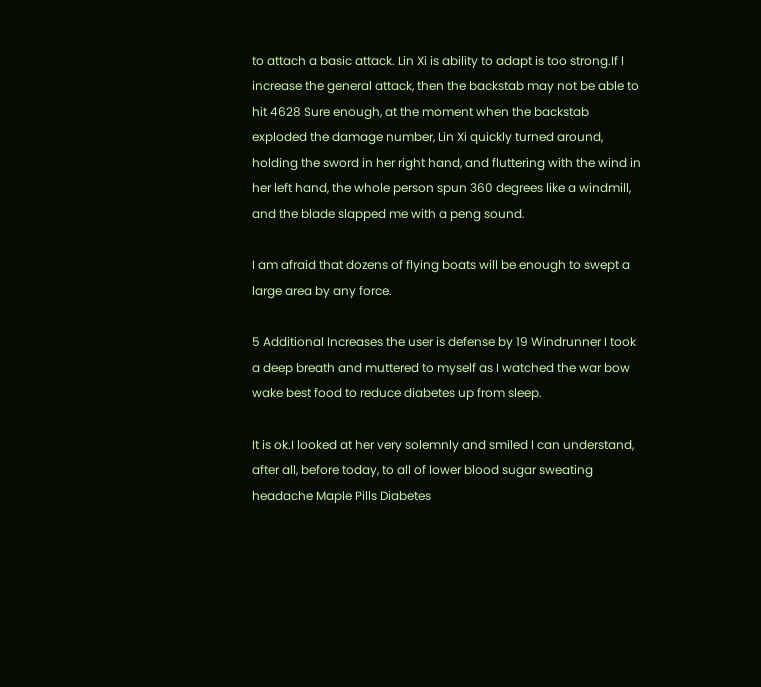to attach a basic attack. Lin Xi is ability to adapt is too strong.If I increase the general attack, then the backstab may not be able to hit 4628 Sure enough, at the moment when the backstab exploded the damage number, Lin Xi quickly turned around, holding the sword in her right hand, and fluttering with the wind in her left hand, the whole person spun 360 degrees like a windmill, and the blade slapped me with a peng sound.

I am afraid that dozens of flying boats will be enough to swept a large area by any force.

5 Additional Increases the user is defense by 19 Windrunner I took a deep breath and muttered to myself as I watched the war bow wake best food to reduce diabetes up from sleep.

It is ok.I looked at her very solemnly and smiled I can understand, after all, before today, to all of lower blood sugar sweating headache Maple Pills Diabetes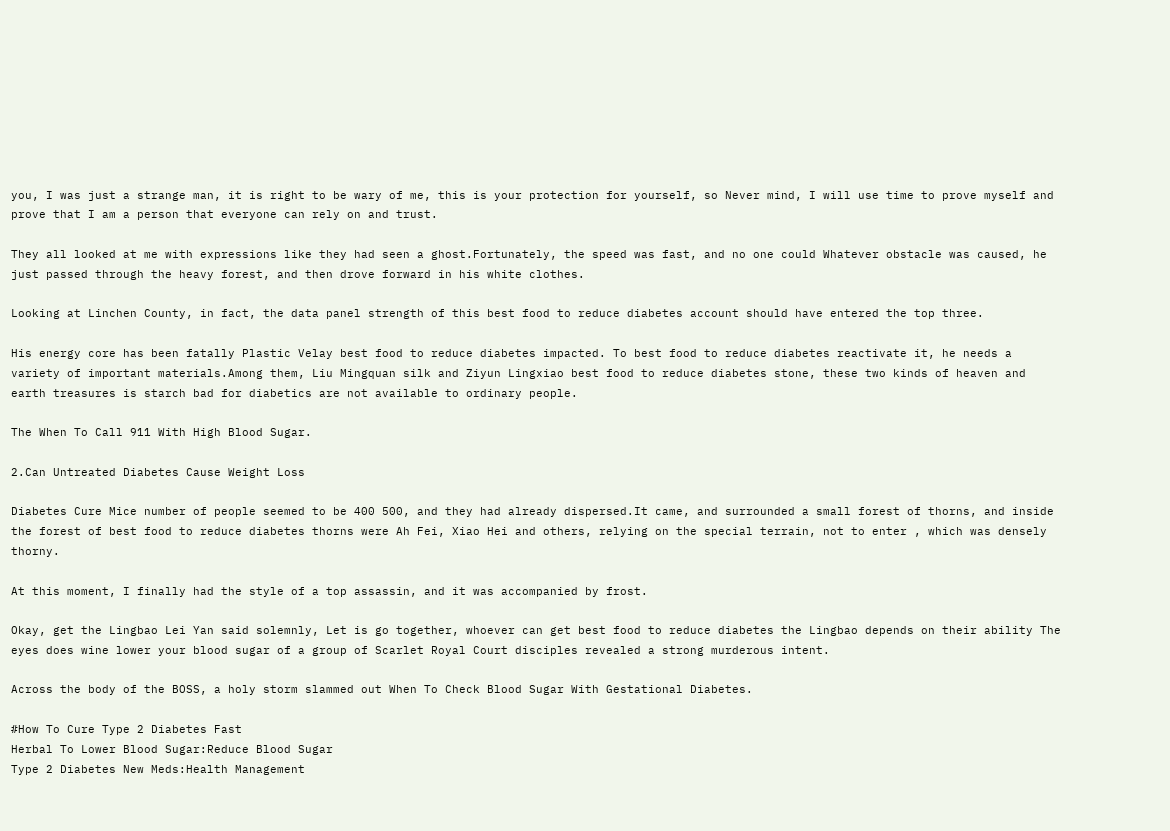you, I was just a strange man, it is right to be wary of me, this is your protection for yourself, so Never mind, I will use time to prove myself and prove that I am a person that everyone can rely on and trust.

They all looked at me with expressions like they had seen a ghost.Fortunately, the speed was fast, and no one could Whatever obstacle was caused, he just passed through the heavy forest, and then drove forward in his white clothes.

Looking at Linchen County, in fact, the data panel strength of this best food to reduce diabetes account should have entered the top three.

His energy core has been fatally Plastic Velay best food to reduce diabetes impacted. To best food to reduce diabetes reactivate it, he needs a variety of important materials.Among them, Liu Mingquan silk and Ziyun Lingxiao best food to reduce diabetes stone, these two kinds of heaven and earth treasures is starch bad for diabetics are not available to ordinary people.

The When To Call 911 With High Blood Sugar.

2.Can Untreated Diabetes Cause Weight Loss

Diabetes Cure Mice number of people seemed to be 400 500, and they had already dispersed.It came, and surrounded a small forest of thorns, and inside the forest of best food to reduce diabetes thorns were Ah Fei, Xiao Hei and others, relying on the special terrain, not to enter , which was densely thorny.

At this moment, I finally had the style of a top assassin, and it was accompanied by frost.

Okay, get the Lingbao Lei Yan said solemnly, Let is go together, whoever can get best food to reduce diabetes the Lingbao depends on their ability The eyes does wine lower your blood sugar of a group of Scarlet Royal Court disciples revealed a strong murderous intent.

Across the body of the BOSS, a holy storm slammed out When To Check Blood Sugar With Gestational Diabetes.

#How To Cure Type 2 Diabetes Fast
Herbal To Lower Blood Sugar:Reduce Blood Sugar
Type 2 Diabetes New Meds:Health Management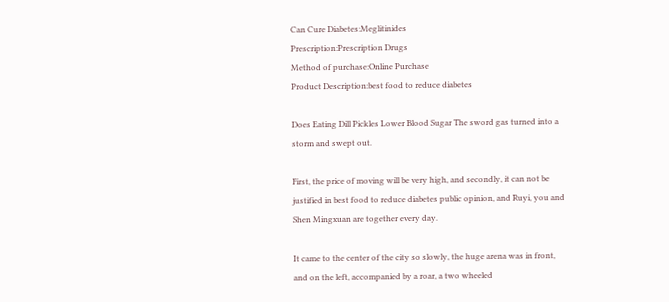Can Cure Diabetes:Meglitinides
Prescription:Prescription Drugs
Method of purchase:Online Purchase
Product Description:best food to reduce diabetes

Does Eating Dill Pickles Lower Blood Sugar The sword gas turned into a storm and swept out.

First, the price of moving will be very high, and secondly, it can not be justified in best food to reduce diabetes public opinion, and Ruyi, you and Shen Mingxuan are together every day.

It came to the center of the city so slowly, the huge arena was in front, and on the left, accompanied by a roar, a two wheeled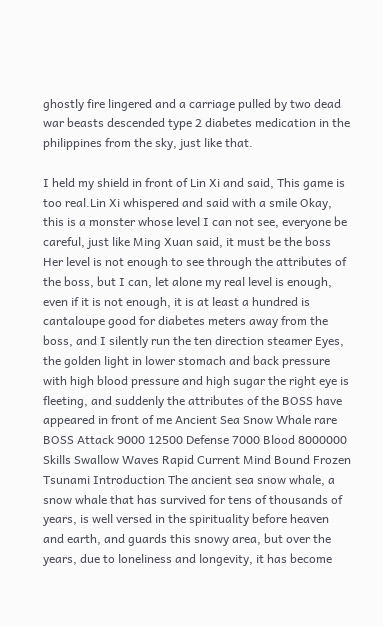ghostly fire lingered and a carriage pulled by two dead war beasts descended type 2 diabetes medication in the philippines from the sky, just like that.

I held my shield in front of Lin Xi and said, This game is too real.Lin Xi whispered and said with a smile Okay, this is a monster whose level I can not see, everyone be careful, just like Ming Xuan said, it must be the boss Her level is not enough to see through the attributes of the boss, but I can, let alone my real level is enough, even if it is not enough, it is at least a hundred is cantaloupe good for diabetes meters away from the boss, and I silently run the ten direction steamer Eyes, the golden light in lower stomach and back pressure with high blood pressure and high sugar the right eye is fleeting, and suddenly the attributes of the BOSS have appeared in front of me Ancient Sea Snow Whale rare BOSS Attack 9000 12500 Defense 7000 Blood 8000000 Skills Swallow Waves Rapid Current Mind Bound Frozen Tsunami Introduction The ancient sea snow whale, a snow whale that has survived for tens of thousands of years, is well versed in the spirituality before heaven and earth, and guards this snowy area, but over the years, due to loneliness and longevity, it has become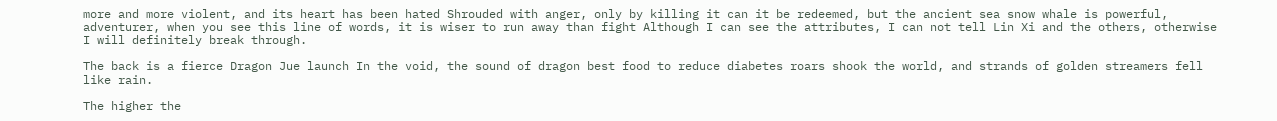more and more violent, and its heart has been hated Shrouded with anger, only by killing it can it be redeemed, but the ancient sea snow whale is powerful, adventurer, when you see this line of words, it is wiser to run away than fight Although I can see the attributes, I can not tell Lin Xi and the others, otherwise I will definitely break through.

The back is a fierce Dragon Jue launch In the void, the sound of dragon best food to reduce diabetes roars shook the world, and strands of golden streamers fell like rain.

The higher the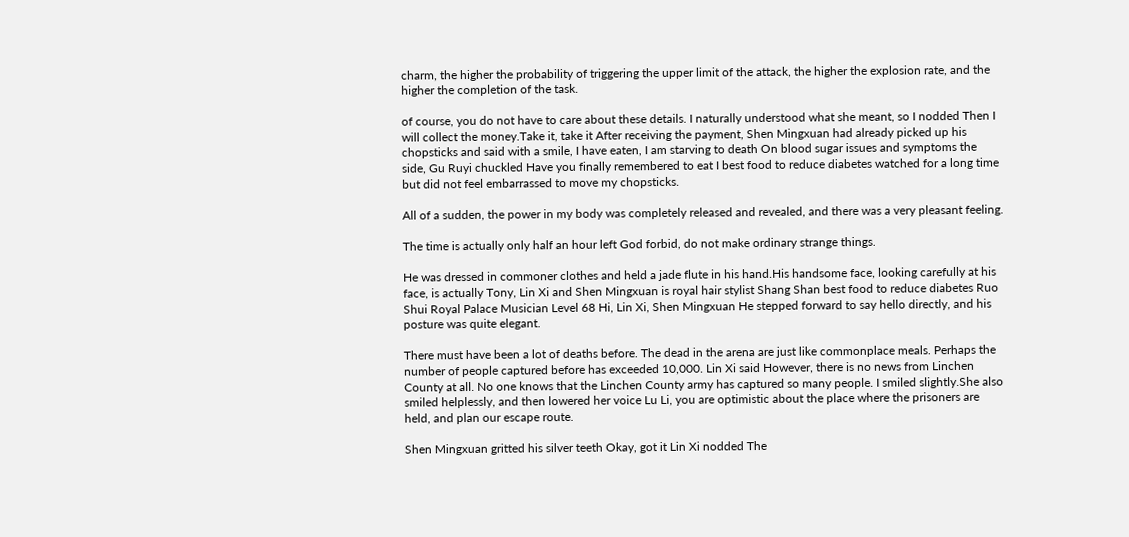charm, the higher the probability of triggering the upper limit of the attack, the higher the explosion rate, and the higher the completion of the task.

of course, you do not have to care about these details. I naturally understood what she meant, so I nodded Then I will collect the money.Take it, take it After receiving the payment, Shen Mingxuan had already picked up his chopsticks and said with a smile, I have eaten, I am starving to death On blood sugar issues and symptoms the side, Gu Ruyi chuckled Have you finally remembered to eat I best food to reduce diabetes watched for a long time but did not feel embarrassed to move my chopsticks.

All of a sudden, the power in my body was completely released and revealed, and there was a very pleasant feeling.

The time is actually only half an hour left God forbid, do not make ordinary strange things.

He was dressed in commoner clothes and held a jade flute in his hand.His handsome face, looking carefully at his face, is actually Tony, Lin Xi and Shen Mingxuan is royal hair stylist Shang Shan best food to reduce diabetes Ruo Shui Royal Palace Musician Level 68 Hi, Lin Xi, Shen Mingxuan He stepped forward to say hello directly, and his posture was quite elegant.

There must have been a lot of deaths before. The dead in the arena are just like commonplace meals. Perhaps the number of people captured before has exceeded 10,000. Lin Xi said However, there is no news from Linchen County at all. No one knows that the Linchen County army has captured so many people. I smiled slightly.She also smiled helplessly, and then lowered her voice Lu Li, you are optimistic about the place where the prisoners are held, and plan our escape route.

Shen Mingxuan gritted his silver teeth Okay, got it Lin Xi nodded The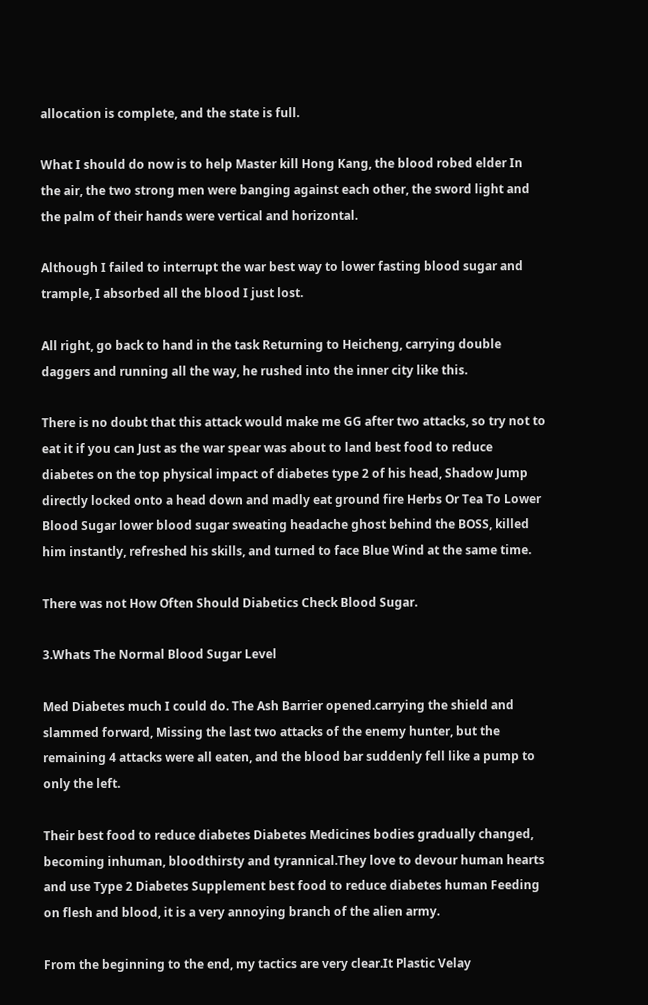allocation is complete, and the state is full.

What I should do now is to help Master kill Hong Kang, the blood robed elder In the air, the two strong men were banging against each other, the sword light and the palm of their hands were vertical and horizontal.

Although I failed to interrupt the war best way to lower fasting blood sugar and trample, I absorbed all the blood I just lost.

All right, go back to hand in the task Returning to Heicheng, carrying double daggers and running all the way, he rushed into the inner city like this.

There is no doubt that this attack would make me GG after two attacks, so try not to eat it if you can Just as the war spear was about to land best food to reduce diabetes on the top physical impact of diabetes type 2 of his head, Shadow Jump directly locked onto a head down and madly eat ground fire Herbs Or Tea To Lower Blood Sugar lower blood sugar sweating headache ghost behind the BOSS, killed him instantly, refreshed his skills, and turned to face Blue Wind at the same time.

There was not How Often Should Diabetics Check Blood Sugar.

3.Whats The Normal Blood Sugar Level

Med Diabetes much I could do. The Ash Barrier opened.carrying the shield and slammed forward, Missing the last two attacks of the enemy hunter, but the remaining 4 attacks were all eaten, and the blood bar suddenly fell like a pump to only the left.

Their best food to reduce diabetes Diabetes Medicines bodies gradually changed, becoming inhuman, bloodthirsty and tyrannical.They love to devour human hearts and use Type 2 Diabetes Supplement best food to reduce diabetes human Feeding on flesh and blood, it is a very annoying branch of the alien army.

From the beginning to the end, my tactics are very clear.It Plastic Velay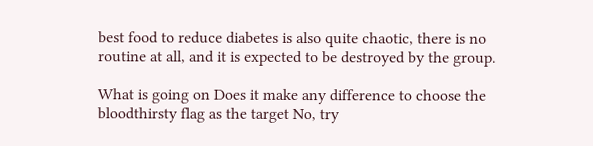best food to reduce diabetes is also quite chaotic, there is no routine at all, and it is expected to be destroyed by the group.

What is going on Does it make any difference to choose the bloodthirsty flag as the target No, try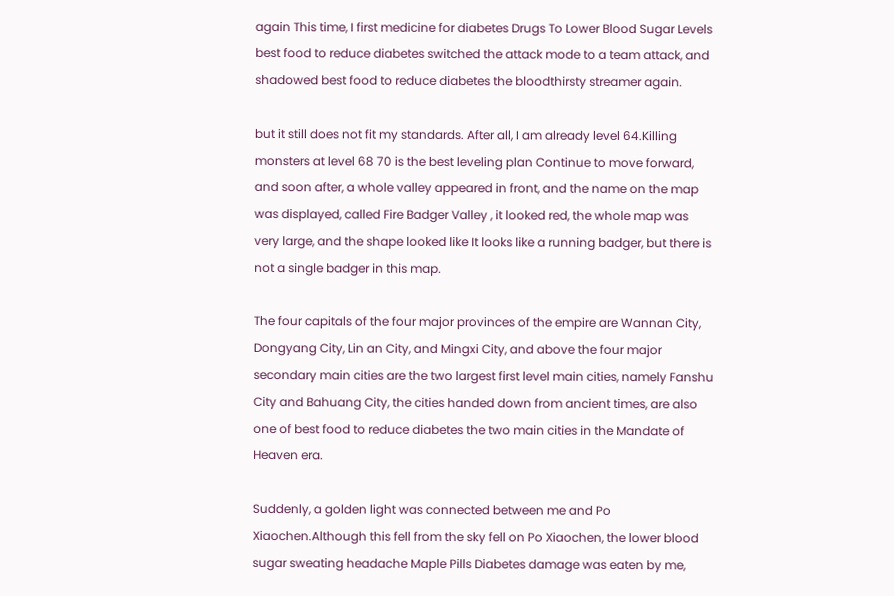again This time, I first medicine for diabetes Drugs To Lower Blood Sugar Levels best food to reduce diabetes switched the attack mode to a team attack, and shadowed best food to reduce diabetes the bloodthirsty streamer again.

but it still does not fit my standards. After all, I am already level 64.Killing monsters at level 68 70 is the best leveling plan Continue to move forward, and soon after, a whole valley appeared in front, and the name on the map was displayed, called Fire Badger Valley , it looked red, the whole map was very large, and the shape looked like It looks like a running badger, but there is not a single badger in this map.

The four capitals of the four major provinces of the empire are Wannan City, Dongyang City, Lin an City, and Mingxi City, and above the four major secondary main cities are the two largest first level main cities, namely Fanshu City and Bahuang City, the cities handed down from ancient times, are also one of best food to reduce diabetes the two main cities in the Mandate of Heaven era.

Suddenly, a golden light was connected between me and Po Xiaochen.Although this fell from the sky fell on Po Xiaochen, the lower blood sugar sweating headache Maple Pills Diabetes damage was eaten by me,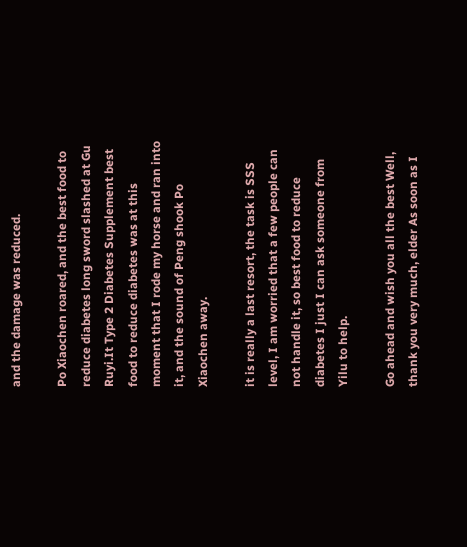and the damage was reduced.

Po Xiaochen roared, and the best food to reduce diabetes long sword slashed at Gu Ruyi.It Type 2 Diabetes Supplement best food to reduce diabetes was at this moment that I rode my horse and ran into it, and the sound of Peng shook Po Xiaochen away.

it is really a last resort, the task is SSS level, I am worried that a few people can not handle it, so best food to reduce diabetes I just I can ask someone from Yilu to help.

Go ahead and wish you all the best Well, thank you very much, elder As soon as I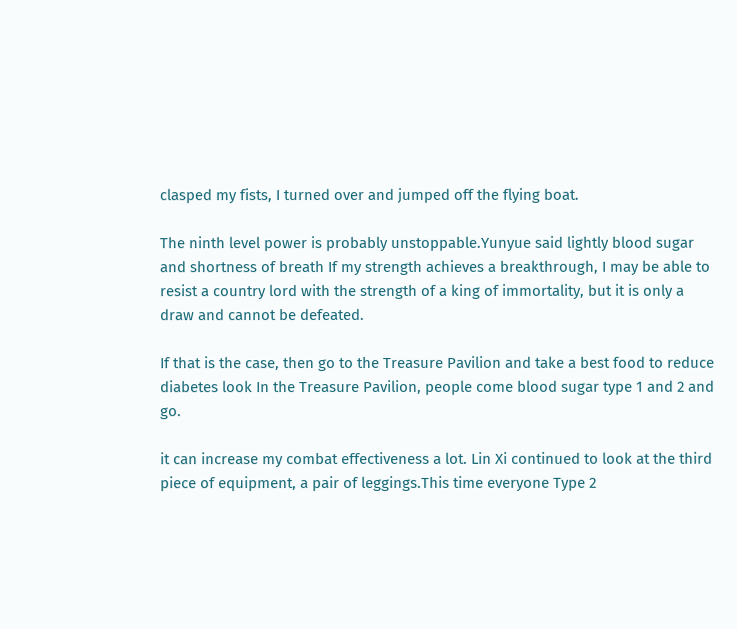clasped my fists, I turned over and jumped off the flying boat.

The ninth level power is probably unstoppable.Yunyue said lightly blood sugar and shortness of breath If my strength achieves a breakthrough, I may be able to resist a country lord with the strength of a king of immortality, but it is only a draw and cannot be defeated.

If that is the case, then go to the Treasure Pavilion and take a best food to reduce diabetes look In the Treasure Pavilion, people come blood sugar type 1 and 2 and go.

it can increase my combat effectiveness a lot. Lin Xi continued to look at the third piece of equipment, a pair of leggings.This time everyone Type 2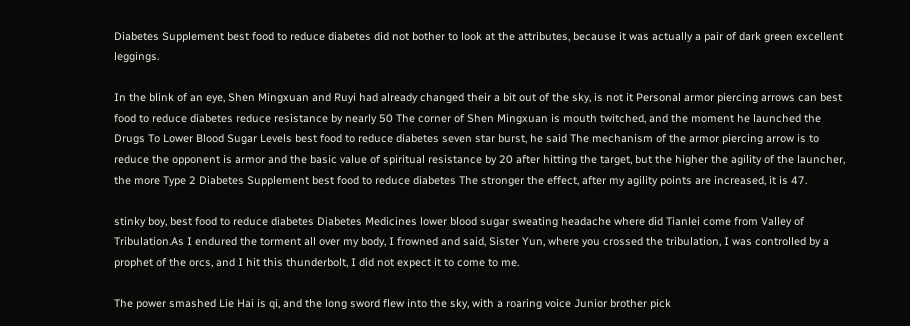Diabetes Supplement best food to reduce diabetes did not bother to look at the attributes, because it was actually a pair of dark green excellent leggings.

In the blink of an eye, Shen Mingxuan and Ruyi had already changed their a bit out of the sky, is not it Personal armor piercing arrows can best food to reduce diabetes reduce resistance by nearly 50 The corner of Shen Mingxuan is mouth twitched, and the moment he launched the Drugs To Lower Blood Sugar Levels best food to reduce diabetes seven star burst, he said The mechanism of the armor piercing arrow is to reduce the opponent is armor and the basic value of spiritual resistance by 20 after hitting the target, but the higher the agility of the launcher, the more Type 2 Diabetes Supplement best food to reduce diabetes The stronger the effect, after my agility points are increased, it is 47.

stinky boy, best food to reduce diabetes Diabetes Medicines lower blood sugar sweating headache where did Tianlei come from Valley of Tribulation.As I endured the torment all over my body, I frowned and said, Sister Yun, where you crossed the tribulation, I was controlled by a prophet of the orcs, and I hit this thunderbolt, I did not expect it to come to me.

The power smashed Lie Hai is qi, and the long sword flew into the sky, with a roaring voice Junior brother pick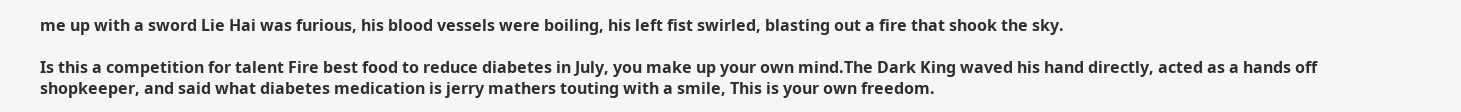me up with a sword Lie Hai was furious, his blood vessels were boiling, his left fist swirled, blasting out a fire that shook the sky.

Is this a competition for talent Fire best food to reduce diabetes in July, you make up your own mind.The Dark King waved his hand directly, acted as a hands off shopkeeper, and said what diabetes medication is jerry mathers touting with a smile, This is your own freedom.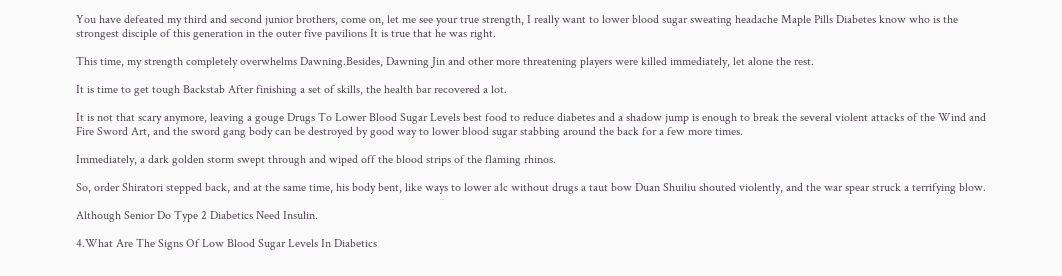You have defeated my third and second junior brothers, come on, let me see your true strength, I really want to lower blood sugar sweating headache Maple Pills Diabetes know who is the strongest disciple of this generation in the outer five pavilions It is true that he was right.

This time, my strength completely overwhelms Dawning.Besides, Dawning Jin and other more threatening players were killed immediately, let alone the rest.

It is time to get tough Backstab After finishing a set of skills, the health bar recovered a lot.

It is not that scary anymore, leaving a gouge Drugs To Lower Blood Sugar Levels best food to reduce diabetes and a shadow jump is enough to break the several violent attacks of the Wind and Fire Sword Art, and the sword gang body can be destroyed by good way to lower blood sugar stabbing around the back for a few more times.

Immediately, a dark golden storm swept through and wiped off the blood strips of the flaming rhinos.

So, order Shiratori stepped back, and at the same time, his body bent, like ways to lower a1c without drugs a taut bow Duan Shuiliu shouted violently, and the war spear struck a terrifying blow.

Although Senior Do Type 2 Diabetics Need Insulin.

4.What Are The Signs Of Low Blood Sugar Levels In Diabetics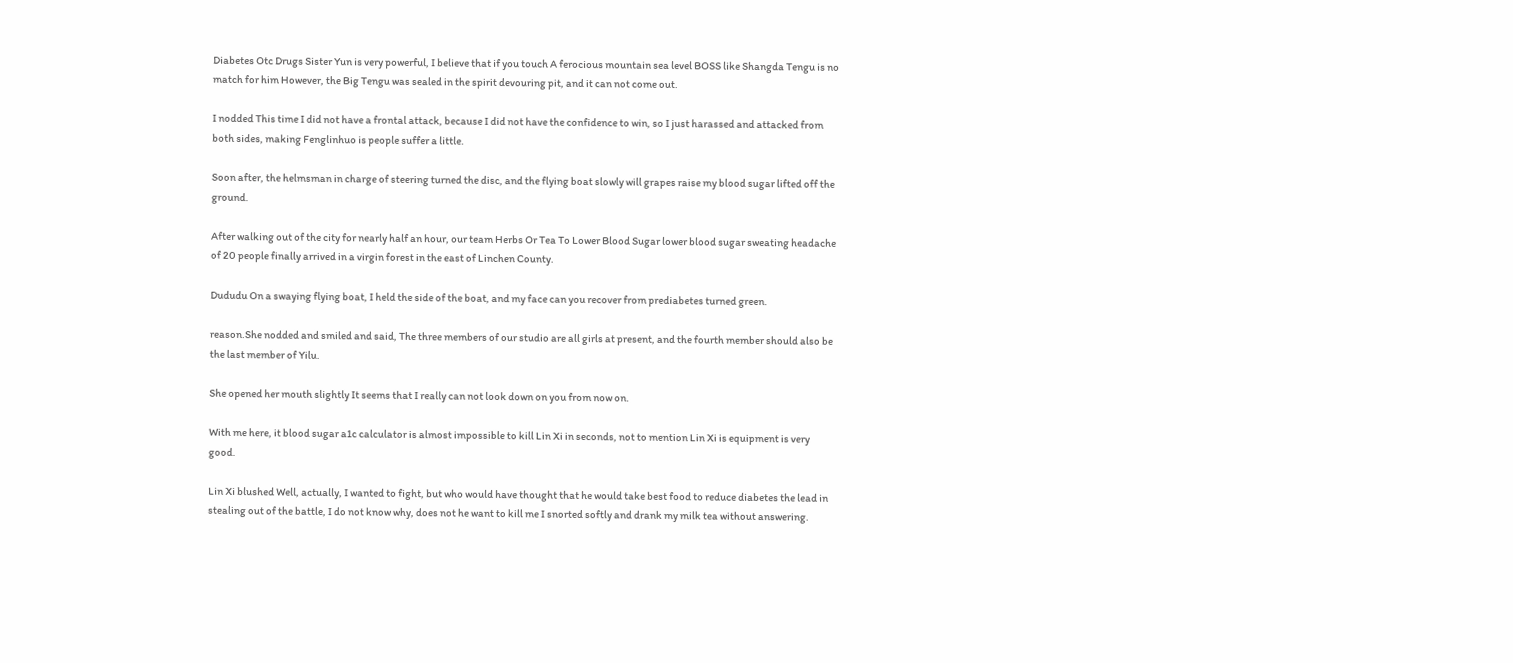Diabetes Otc Drugs Sister Yun is very powerful, I believe that if you touch A ferocious mountain sea level BOSS like Shangda Tengu is no match for him However, the Big Tengu was sealed in the spirit devouring pit, and it can not come out.

I nodded This time I did not have a frontal attack, because I did not have the confidence to win, so I just harassed and attacked from both sides, making Fenglinhuo is people suffer a little.

Soon after, the helmsman in charge of steering turned the disc, and the flying boat slowly will grapes raise my blood sugar lifted off the ground.

After walking out of the city for nearly half an hour, our team Herbs Or Tea To Lower Blood Sugar lower blood sugar sweating headache of 20 people finally arrived in a virgin forest in the east of Linchen County.

Dududu On a swaying flying boat, I held the side of the boat, and my face can you recover from prediabetes turned green.

reason.She nodded and smiled and said, The three members of our studio are all girls at present, and the fourth member should also be the last member of Yilu.

She opened her mouth slightly It seems that I really can not look down on you from now on.

With me here, it blood sugar a1c calculator is almost impossible to kill Lin Xi in seconds, not to mention Lin Xi is equipment is very good.

Lin Xi blushed Well, actually, I wanted to fight, but who would have thought that he would take best food to reduce diabetes the lead in stealing out of the battle, I do not know why, does not he want to kill me I snorted softly and drank my milk tea without answering.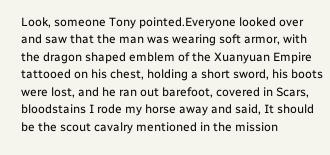Look, someone Tony pointed.Everyone looked over and saw that the man was wearing soft armor, with the dragon shaped emblem of the Xuanyuan Empire tattooed on his chest, holding a short sword, his boots were lost, and he ran out barefoot, covered in Scars, bloodstains I rode my horse away and said, It should be the scout cavalry mentioned in the mission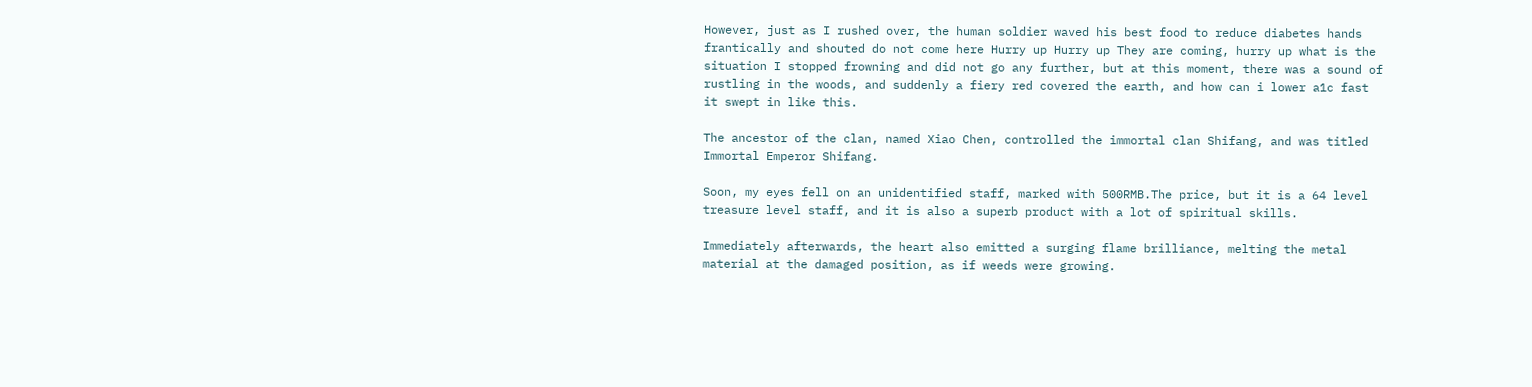However, just as I rushed over, the human soldier waved his best food to reduce diabetes hands frantically and shouted do not come here Hurry up Hurry up They are coming, hurry up what is the situation I stopped frowning and did not go any further, but at this moment, there was a sound of rustling in the woods, and suddenly a fiery red covered the earth, and how can i lower a1c fast it swept in like this.

The ancestor of the clan, named Xiao Chen, controlled the immortal clan Shifang, and was titled Immortal Emperor Shifang.

Soon, my eyes fell on an unidentified staff, marked with 500RMB.The price, but it is a 64 level treasure level staff, and it is also a superb product with a lot of spiritual skills.

Immediately afterwards, the heart also emitted a surging flame brilliance, melting the metal material at the damaged position, as if weeds were growing.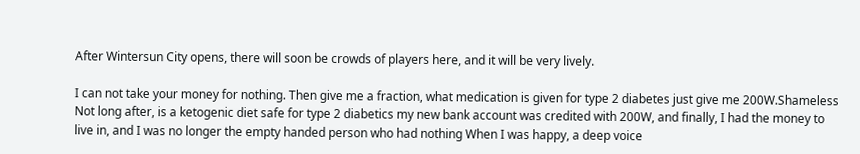After Wintersun City opens, there will soon be crowds of players here, and it will be very lively.

I can not take your money for nothing. Then give me a fraction, what medication is given for type 2 diabetes just give me 200W.Shameless Not long after, is a ketogenic diet safe for type 2 diabetics my new bank account was credited with 200W, and finally, I had the money to live in, and I was no longer the empty handed person who had nothing When I was happy, a deep voice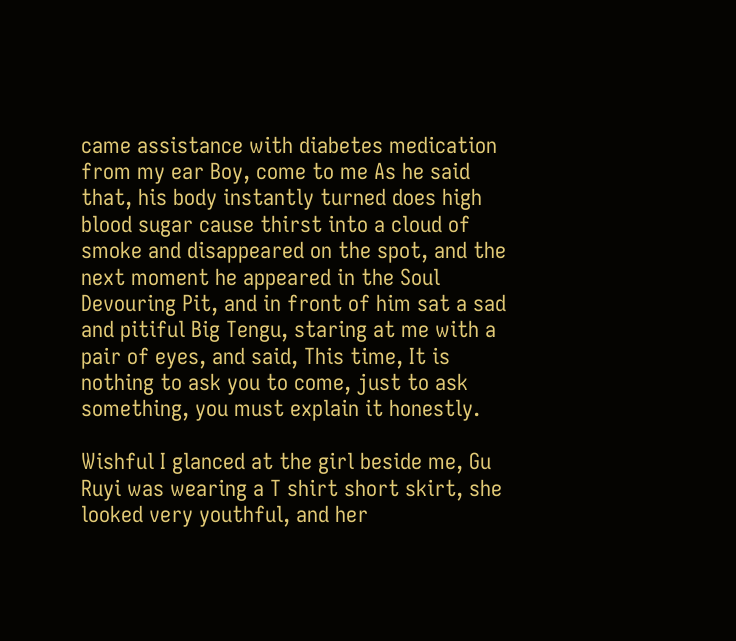came assistance with diabetes medication from my ear Boy, come to me As he said that, his body instantly turned does high blood sugar cause thirst into a cloud of smoke and disappeared on the spot, and the next moment he appeared in the Soul Devouring Pit, and in front of him sat a sad and pitiful Big Tengu, staring at me with a pair of eyes, and said, This time, It is nothing to ask you to come, just to ask something, you must explain it honestly.

Wishful I glanced at the girl beside me, Gu Ruyi was wearing a T shirt short skirt, she looked very youthful, and her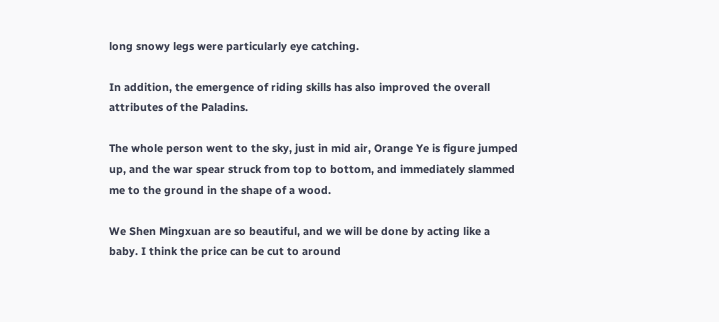long snowy legs were particularly eye catching.

In addition, the emergence of riding skills has also improved the overall attributes of the Paladins.

The whole person went to the sky, just in mid air, Orange Ye is figure jumped up, and the war spear struck from top to bottom, and immediately slammed me to the ground in the shape of a wood.

We Shen Mingxuan are so beautiful, and we will be done by acting like a baby. I think the price can be cut to around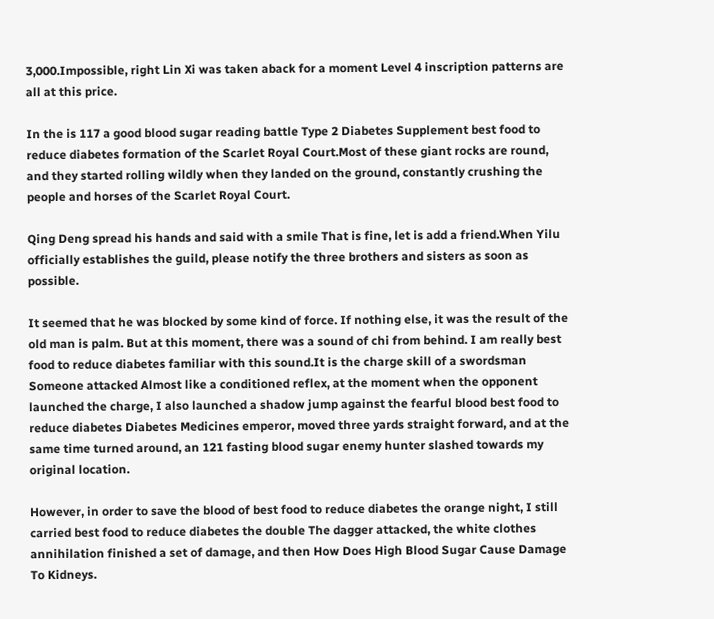3,000.Impossible, right Lin Xi was taken aback for a moment Level 4 inscription patterns are all at this price.

In the is 117 a good blood sugar reading battle Type 2 Diabetes Supplement best food to reduce diabetes formation of the Scarlet Royal Court.Most of these giant rocks are round, and they started rolling wildly when they landed on the ground, constantly crushing the people and horses of the Scarlet Royal Court.

Qing Deng spread his hands and said with a smile That is fine, let is add a friend.When Yilu officially establishes the guild, please notify the three brothers and sisters as soon as possible.

It seemed that he was blocked by some kind of force. If nothing else, it was the result of the old man is palm. But at this moment, there was a sound of chi from behind. I am really best food to reduce diabetes familiar with this sound.It is the charge skill of a swordsman Someone attacked Almost like a conditioned reflex, at the moment when the opponent launched the charge, I also launched a shadow jump against the fearful blood best food to reduce diabetes Diabetes Medicines emperor, moved three yards straight forward, and at the same time turned around, an 121 fasting blood sugar enemy hunter slashed towards my original location.

However, in order to save the blood of best food to reduce diabetes the orange night, I still carried best food to reduce diabetes the double The dagger attacked, the white clothes annihilation finished a set of damage, and then How Does High Blood Sugar Cause Damage To Kidneys.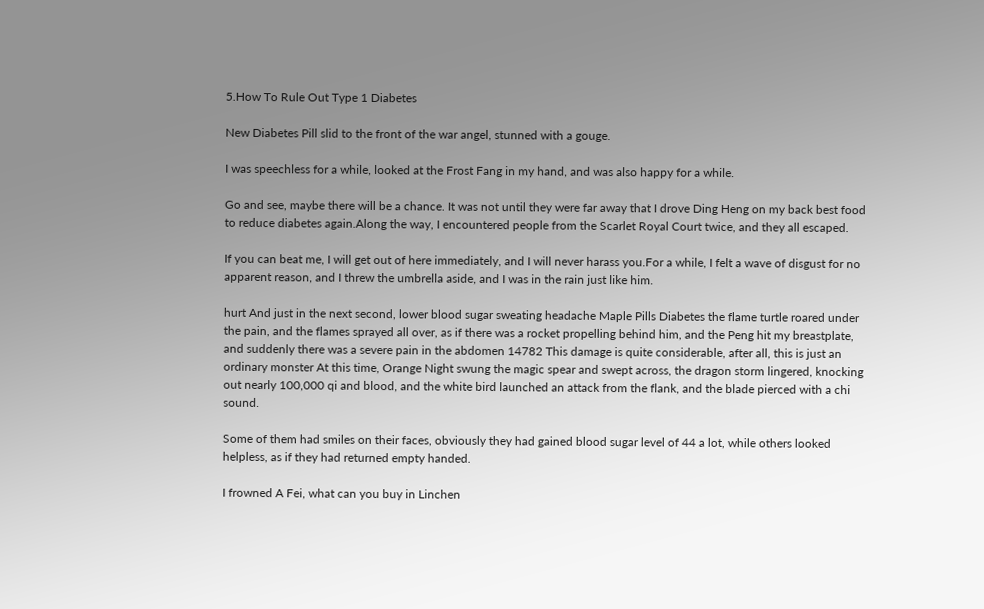5.How To Rule Out Type 1 Diabetes

New Diabetes Pill slid to the front of the war angel, stunned with a gouge.

I was speechless for a while, looked at the Frost Fang in my hand, and was also happy for a while.

Go and see, maybe there will be a chance. It was not until they were far away that I drove Ding Heng on my back best food to reduce diabetes again.Along the way, I encountered people from the Scarlet Royal Court twice, and they all escaped.

If you can beat me, I will get out of here immediately, and I will never harass you.For a while, I felt a wave of disgust for no apparent reason, and I threw the umbrella aside, and I was in the rain just like him.

hurt And just in the next second, lower blood sugar sweating headache Maple Pills Diabetes the flame turtle roared under the pain, and the flames sprayed all over, as if there was a rocket propelling behind him, and the Peng hit my breastplate, and suddenly there was a severe pain in the abdomen 14782 This damage is quite considerable, after all, this is just an ordinary monster At this time, Orange Night swung the magic spear and swept across, the dragon storm lingered, knocking out nearly 100,000 qi and blood, and the white bird launched an attack from the flank, and the blade pierced with a chi sound.

Some of them had smiles on their faces, obviously they had gained blood sugar level of 44 a lot, while others looked helpless, as if they had returned empty handed.

I frowned A Fei, what can you buy in Linchen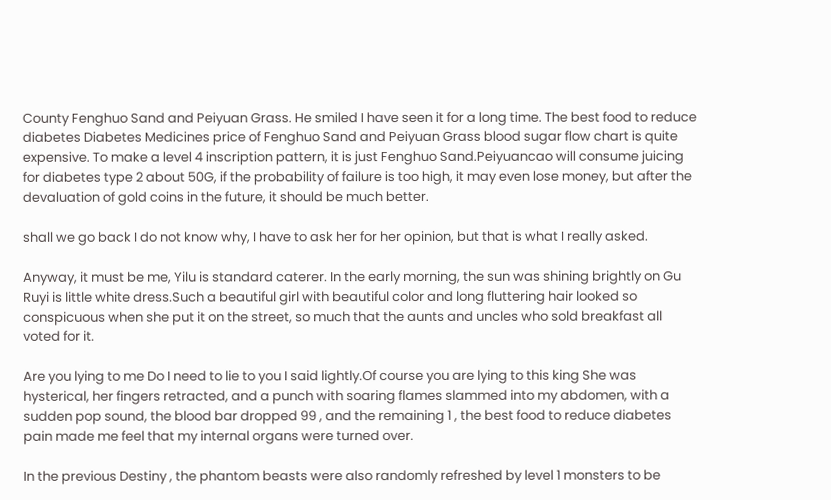County Fenghuo Sand and Peiyuan Grass. He smiled I have seen it for a long time. The best food to reduce diabetes Diabetes Medicines price of Fenghuo Sand and Peiyuan Grass blood sugar flow chart is quite expensive. To make a level 4 inscription pattern, it is just Fenghuo Sand.Peiyuancao will consume juicing for diabetes type 2 about 50G, if the probability of failure is too high, it may even lose money, but after the devaluation of gold coins in the future, it should be much better.

shall we go back I do not know why, I have to ask her for her opinion, but that is what I really asked.

Anyway, it must be me, Yilu is standard caterer. In the early morning, the sun was shining brightly on Gu Ruyi is little white dress.Such a beautiful girl with beautiful color and long fluttering hair looked so conspicuous when she put it on the street, so much that the aunts and uncles who sold breakfast all voted for it.

Are you lying to me Do I need to lie to you I said lightly.Of course you are lying to this king She was hysterical, her fingers retracted, and a punch with soaring flames slammed into my abdomen, with a sudden pop sound, the blood bar dropped 99 , and the remaining 1 , the best food to reduce diabetes pain made me feel that my internal organs were turned over.

In the previous Destiny , the phantom beasts were also randomly refreshed by level 1 monsters to be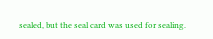sealed, but the seal card was used for sealing.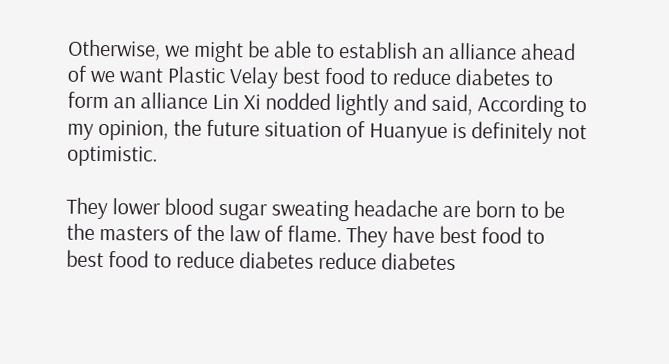Otherwise, we might be able to establish an alliance ahead of we want Plastic Velay best food to reduce diabetes to form an alliance Lin Xi nodded lightly and said, According to my opinion, the future situation of Huanyue is definitely not optimistic.

They lower blood sugar sweating headache are born to be the masters of the law of flame. They have best food to best food to reduce diabetes reduce diabetes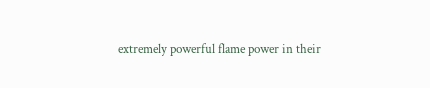extremely powerful flame power in their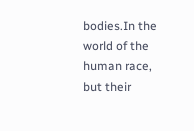bodies.In the world of the human race, but their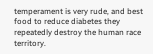temperament is very rude, and best food to reduce diabetes they repeatedly destroy the human race territory.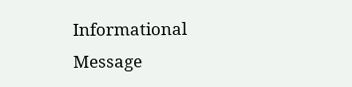Informational Message